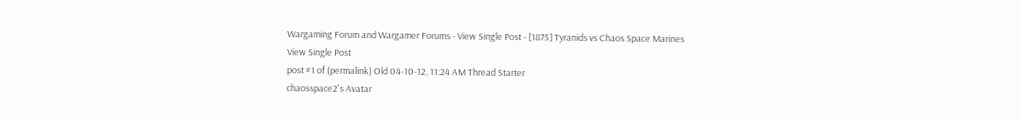Wargaming Forum and Wargamer Forums - View Single Post - [1875] Tyranids vs Chaos Space Marines
View Single Post
post #1 of (permalink) Old 04-10-12, 11:24 AM Thread Starter
chaosspace2's Avatar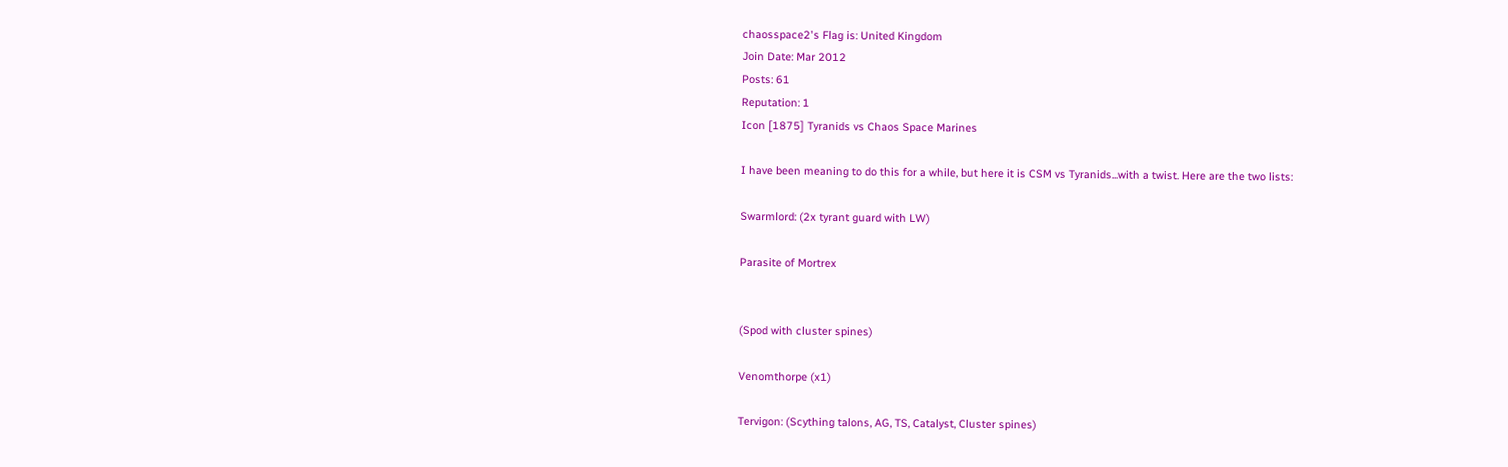chaosspace2's Flag is: United Kingdom
Join Date: Mar 2012
Posts: 61
Reputation: 1
Icon [1875] Tyranids vs Chaos Space Marines

I have been meaning to do this for a while, but here it is CSM vs Tyranids...with a twist. Here are the two lists:

Swarmlord: (2x tyrant guard with LW)

Parasite of Mortrex


(Spod with cluster spines)

Venomthorpe (x1)

Tervigon: (Scything talons, AG, TS, Catalyst, Cluster spines)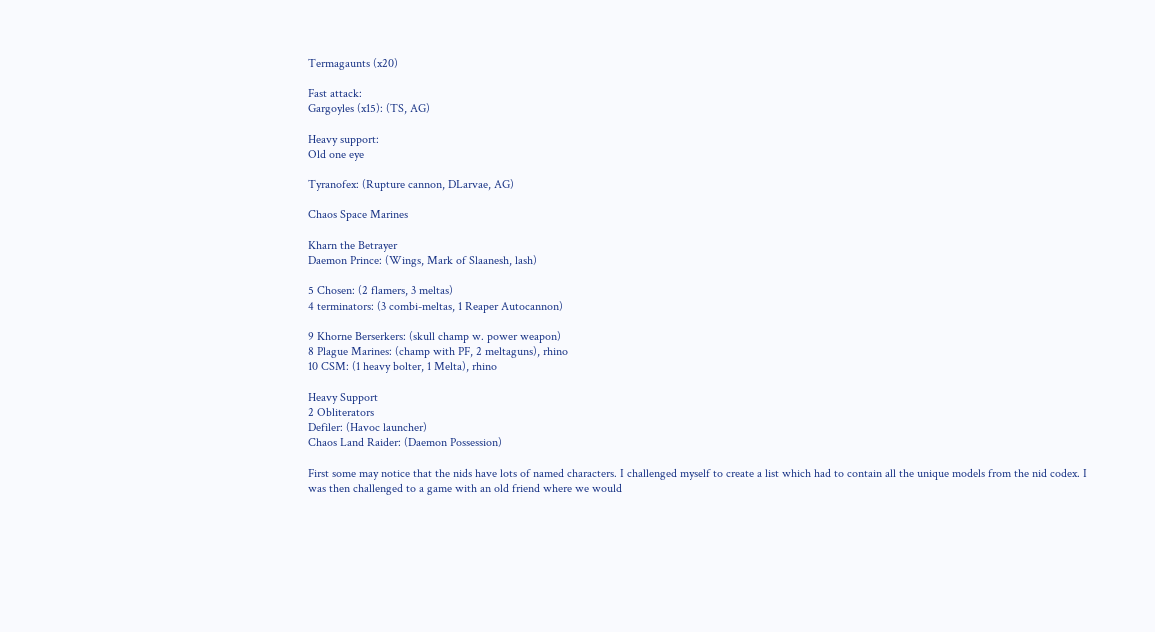Termagaunts (x20)

Fast attack:
Gargoyles (x15): (TS, AG)

Heavy support:
Old one eye

Tyranofex: (Rupture cannon, DLarvae, AG)

Chaos Space Marines

Kharn the Betrayer
Daemon Prince: (Wings, Mark of Slaanesh, lash)

5 Chosen: (2 flamers, 3 meltas)
4 terminators: (3 combi-meltas, 1 Reaper Autocannon)

9 Khorne Berserkers: (skull champ w. power weapon)
8 Plague Marines: (champ with PF, 2 meltaguns), rhino
10 CSM: (1 heavy bolter, 1 Melta), rhino

Heavy Support
2 Obliterators
Defiler: (Havoc launcher)
Chaos Land Raider: (Daemon Possession)

First some may notice that the nids have lots of named characters. I challenged myself to create a list which had to contain all the unique models from the nid codex. I was then challenged to a game with an old friend where we would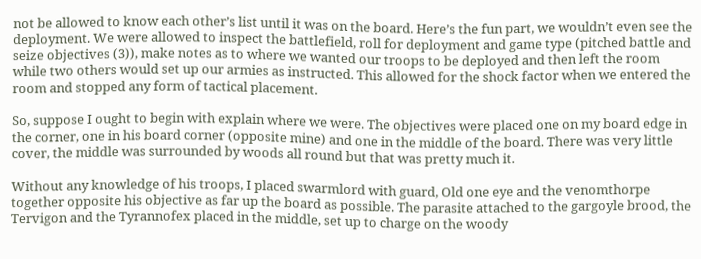not be allowed to know each other’s list until it was on the board. Here’s the fun part, we wouldn’t even see the deployment. We were allowed to inspect the battlefield, roll for deployment and game type (pitched battle and seize objectives (3)), make notes as to where we wanted our troops to be deployed and then left the room while two others would set up our armies as instructed. This allowed for the shock factor when we entered the room and stopped any form of tactical placement.

So, suppose I ought to begin with explain where we were. The objectives were placed one on my board edge in the corner, one in his board corner (opposite mine) and one in the middle of the board. There was very little cover, the middle was surrounded by woods all round but that was pretty much it.

Without any knowledge of his troops, I placed swarmlord with guard, Old one eye and the venomthorpe together opposite his objective as far up the board as possible. The parasite attached to the gargoyle brood, the Tervigon and the Tyrannofex placed in the middle, set up to charge on the woody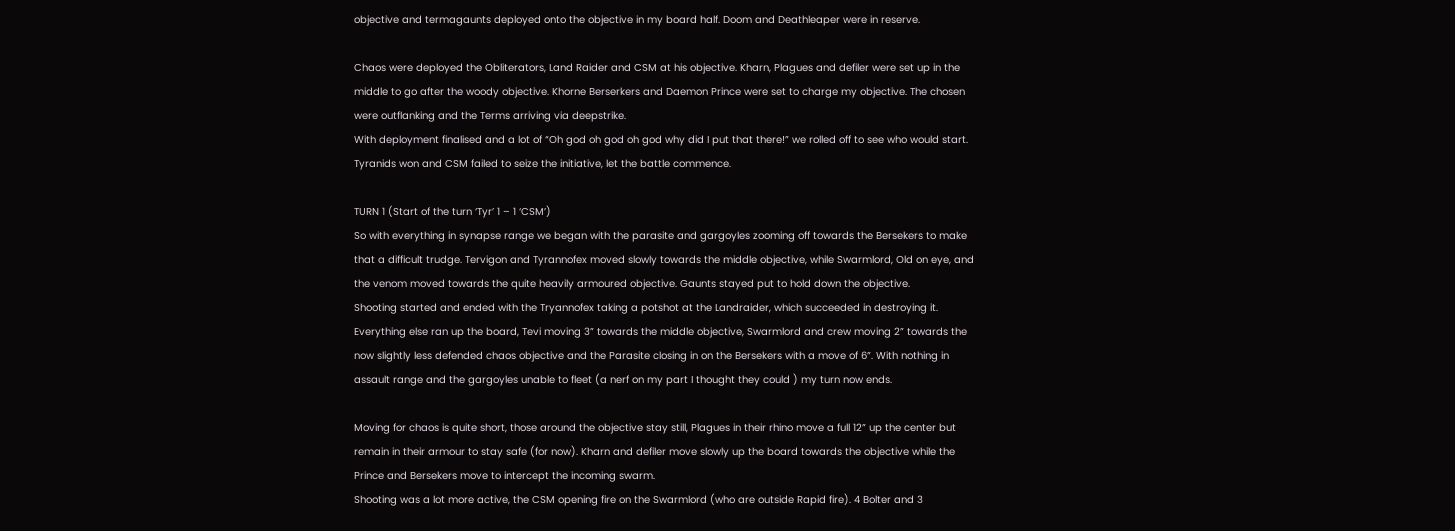objective and termagaunts deployed onto the objective in my board half. Doom and Deathleaper were in reserve.

Chaos were deployed the Obliterators, Land Raider and CSM at his objective. Kharn, Plagues and defiler were set up in the middle to go after the woody objective. Khorne Berserkers and Daemon Prince were set to charge my objective. The chosen were outflanking and the Terms arriving via deepstrike.
With deployment finalised and a lot of “Oh god oh god oh god why did I put that there!” we rolled off to see who would start. Tyranids won and CSM failed to seize the initiative, let the battle commence.

TURN 1 (Start of the turn ‘Tyr’ 1 – 1 ‘CSM’)
So with everything in synapse range we began with the parasite and gargoyles zooming off towards the Bersekers to make that a difficult trudge. Tervigon and Tyrannofex moved slowly towards the middle objective, while Swarmlord, Old on eye, and the venom moved towards the quite heavily armoured objective. Gaunts stayed put to hold down the objective.
Shooting started and ended with the Tryannofex taking a potshot at the Landraider, which succeeded in destroying it. Everything else ran up the board, Tevi moving 3” towards the middle objective, Swarmlord and crew moving 2” towards the now slightly less defended chaos objective and the Parasite closing in on the Bersekers with a move of 6”. With nothing in assault range and the gargoyles unable to fleet (a nerf on my part I thought they could ) my turn now ends.

Moving for chaos is quite short, those around the objective stay still, Plagues in their rhino move a full 12” up the center but remain in their armour to stay safe (for now). Kharn and defiler move slowly up the board towards the objective while the Prince and Bersekers move to intercept the incoming swarm.
Shooting was a lot more active, the CSM opening fire on the Swarmlord (who are outside Rapid fire). 4 Bolter and 3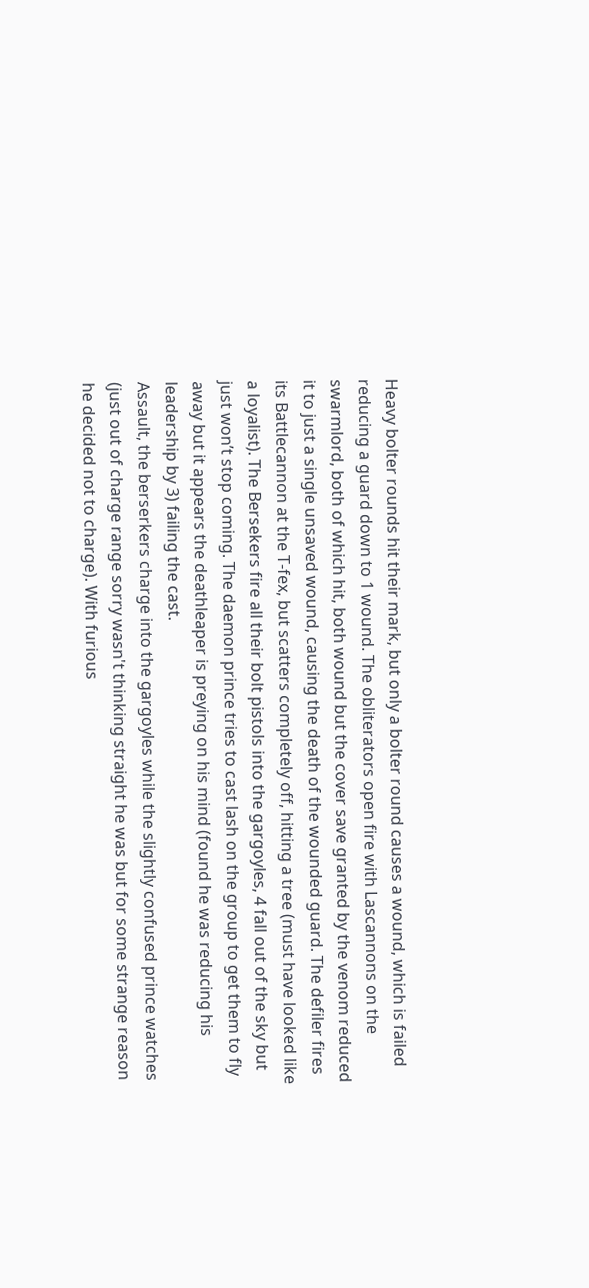Heavy bolter rounds hit their mark, but only a bolter round causes a wound, which is failed reducing a guard down to 1 wound. The obliterators open fire with Lascannons on the swarmlord, both of which hit, both wound but the cover save granted by the venom reduced it to just a single unsaved wound, causing the death of the wounded guard. The defiler fires its Battlecannon at the T-fex, but scatters completely off, hitting a tree (must have looked like a loyalist). The Bersekers fire all their bolt pistols into the gargoyles, 4 fall out of the sky but just won’t stop coming. The daemon prince tries to cast lash on the group to get them to fly away but it appears the deathleaper is preying on his mind (found he was reducing his leadership by 3) failing the cast.
Assault, the berserkers charge into the gargoyles while the slightly confused prince watches (just out of charge range sorry wasn't thinking straight he was but for some strange reason he decided not to charge). With furious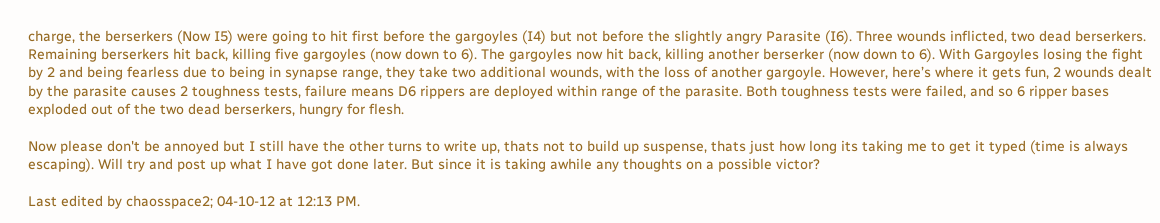charge, the berserkers (Now I5) were going to hit first before the gargoyles (I4) but not before the slightly angry Parasite (I6). Three wounds inflicted, two dead berserkers. Remaining berserkers hit back, killing five gargoyles (now down to 6). The gargoyles now hit back, killing another berserker (now down to 6). With Gargoyles losing the fight by 2 and being fearless due to being in synapse range, they take two additional wounds, with the loss of another gargoyle. However, here’s where it gets fun, 2 wounds dealt by the parasite causes 2 toughness tests, failure means D6 rippers are deployed within range of the parasite. Both toughness tests were failed, and so 6 ripper bases exploded out of the two dead berserkers, hungry for flesh.

Now please don't be annoyed but I still have the other turns to write up, thats not to build up suspense, thats just how long its taking me to get it typed (time is always escaping). Will try and post up what I have got done later. But since it is taking awhile any thoughts on a possible victor?

Last edited by chaosspace2; 04-10-12 at 12:13 PM.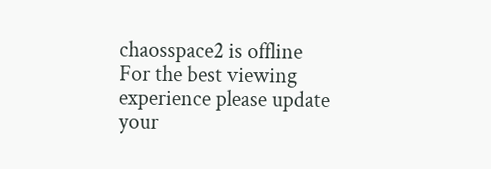chaosspace2 is offline
For the best viewing experience please update your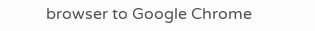browser to Google Chrome